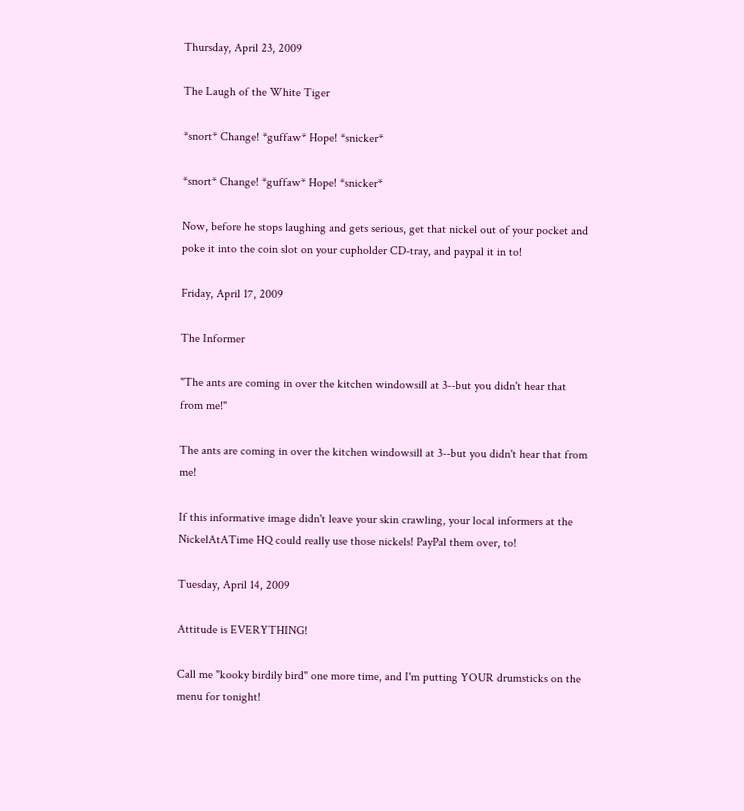Thursday, April 23, 2009

The Laugh of the White Tiger

*snort* Change! *guffaw* Hope! *snicker*

*snort* Change! *guffaw* Hope! *snicker*

Now, before he stops laughing and gets serious, get that nickel out of your pocket and poke it into the coin slot on your cupholder CD-tray, and paypal it in to!

Friday, April 17, 2009

The Informer

"The ants are coming in over the kitchen windowsill at 3--but you didn't hear that from me!"

The ants are coming in over the kitchen windowsill at 3--but you didn't hear that from me!

If this informative image didn't leave your skin crawling, your local informers at the NickelAtATime HQ could really use those nickels! PayPal them over, to!

Tuesday, April 14, 2009

Attitude is EVERYTHING!

Call me "kooky birdily bird" one more time, and I'm putting YOUR drumsticks on the menu for tonight!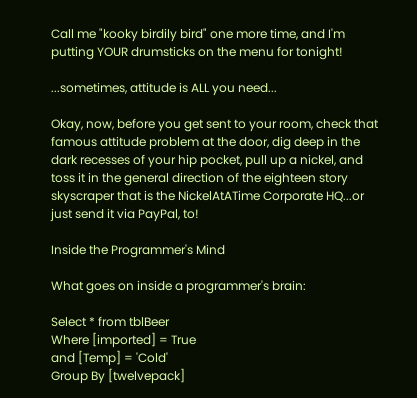Call me "kooky birdily bird" one more time, and I'm putting YOUR drumsticks on the menu for tonight!

...sometimes, attitude is ALL you need...

Okay, now, before you get sent to your room, check that famous attitude problem at the door, dig deep in the dark recesses of your hip pocket, pull up a nickel, and toss it in the general direction of the eighteen story skyscraper that is the NickelAtATime Corporate HQ...or just send it via PayPal, to!

Inside the Programmer's Mind

What goes on inside a programmer's brain:

Select * from tblBeer
Where [imported] = True
and [Temp] = 'Cold'
Group By [twelvepack]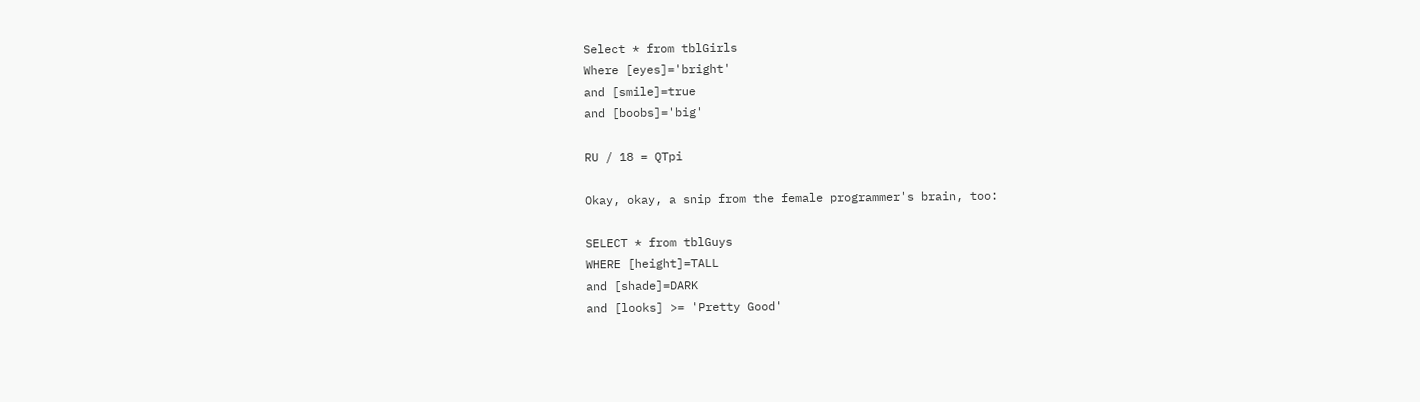Select * from tblGirls
Where [eyes]='bright'
and [smile]=true
and [boobs]='big'

RU / 18 = QTpi

Okay, okay, a snip from the female programmer's brain, too:

SELECT * from tblGuys
WHERE [height]=TALL
and [shade]=DARK
and [looks] >= 'Pretty Good'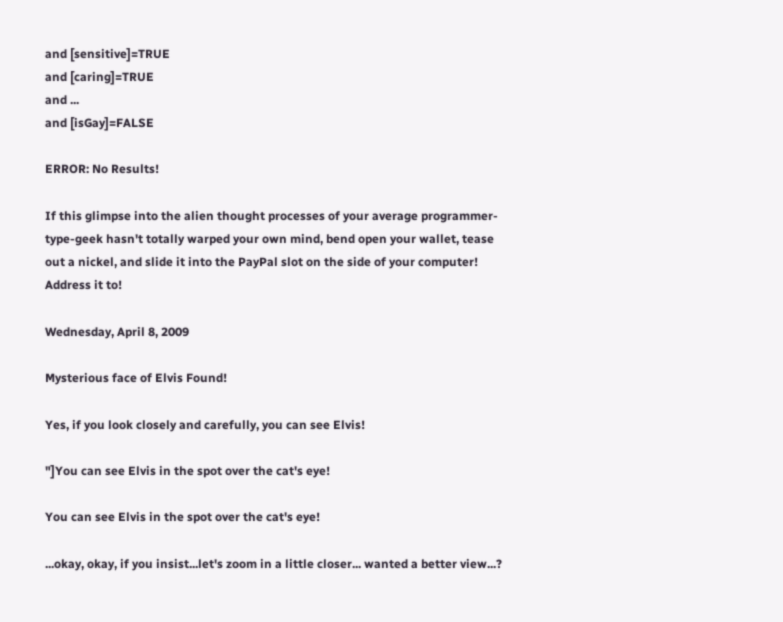and [sensitive]=TRUE
and [caring]=TRUE
and ...
and [isGay]=FALSE

ERROR: No Results!

If this glimpse into the alien thought processes of your average programmer-type-geek hasn't totally warped your own mind, bend open your wallet, tease out a nickel, and slide it into the PayPal slot on the side of your computer!  Address it to!

Wednesday, April 8, 2009

Mysterious face of Elvis Found!

Yes, if you look closely and carefully, you can see Elvis!

"]You can see Elvis in the spot over the cat's eye!

You can see Elvis in the spot over the cat's eye!

...okay, okay, if you insist...let's zoom in a little closer... wanted a better view...?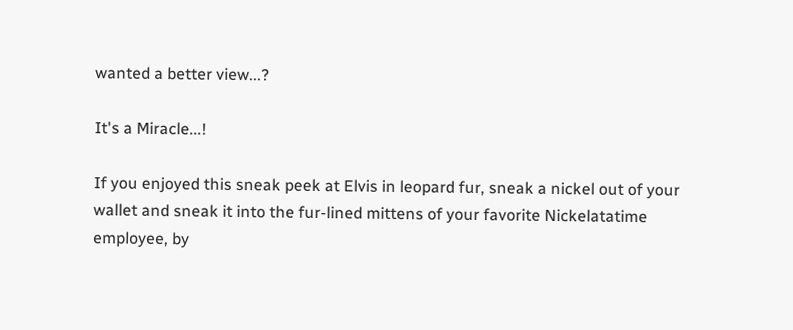wanted a better view...?

It's a Miracle...!

If you enjoyed this sneak peek at Elvis in leopard fur, sneak a nickel out of your wallet and sneak it into the fur-lined mittens of your favorite Nickelatatime employee, by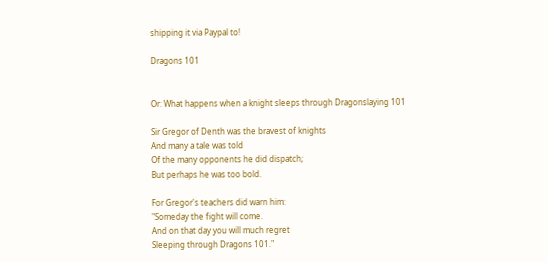shipping it via Paypal to!

Dragons 101


Or: What happens when a knight sleeps through Dragonslaying 101

Sir Gregor of Denth was the bravest of knights
And many a tale was told
Of the many opponents he did dispatch;
But perhaps he was too bold.

For Gregor's teachers did warn him:
"Someday the fight will come.
And on that day you will much regret
Sleeping through Dragons 101."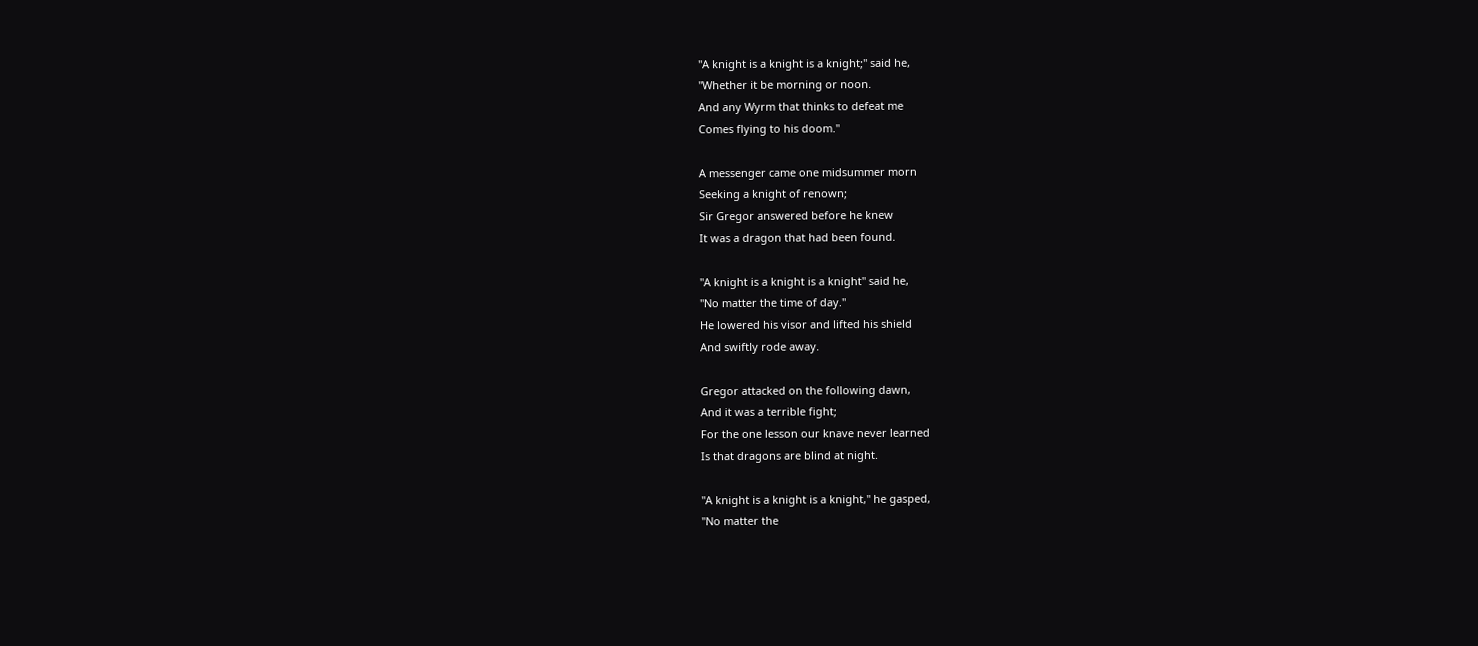"A knight is a knight is a knight;" said he,
"Whether it be morning or noon.
And any Wyrm that thinks to defeat me
Comes flying to his doom."

A messenger came one midsummer morn
Seeking a knight of renown;
Sir Gregor answered before he knew
It was a dragon that had been found.

"A knight is a knight is a knight" said he,
"No matter the time of day."
He lowered his visor and lifted his shield
And swiftly rode away.

Gregor attacked on the following dawn,
And it was a terrible fight;
For the one lesson our knave never learned
Is that dragons are blind at night.

"A knight is a knight is a knight," he gasped,
"No matter the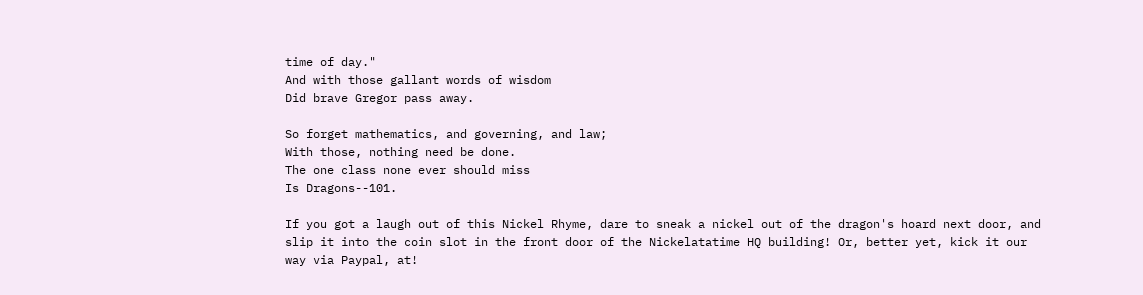time of day."
And with those gallant words of wisdom
Did brave Gregor pass away.

So forget mathematics, and governing, and law;
With those, nothing need be done.
The one class none ever should miss
Is Dragons--101.

If you got a laugh out of this Nickel Rhyme, dare to sneak a nickel out of the dragon's hoard next door, and slip it into the coin slot in the front door of the Nickelatatime HQ building! Or, better yet, kick it our way via Paypal, at!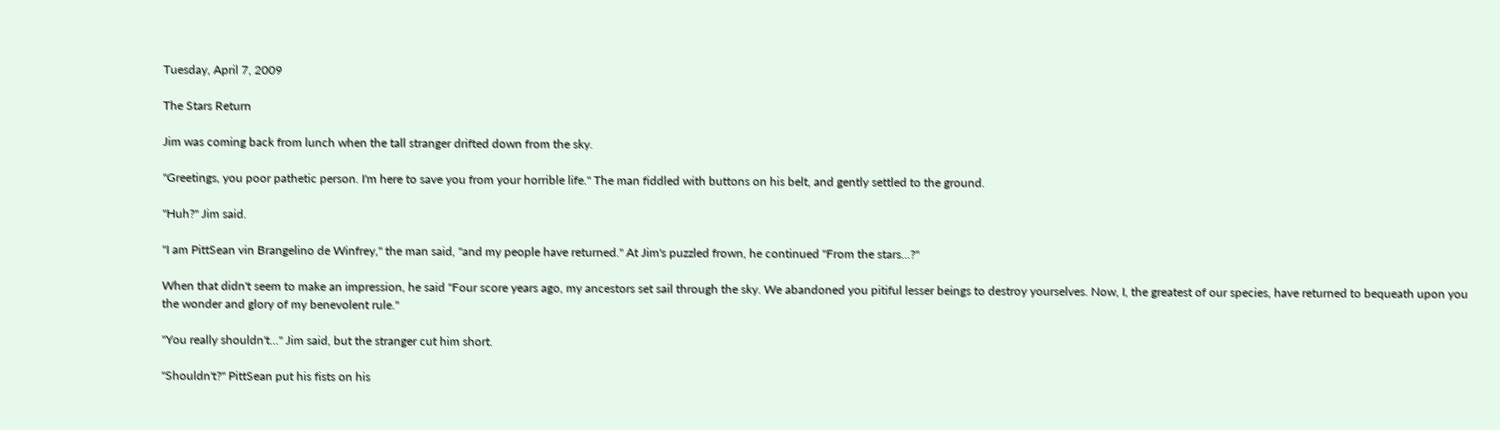Tuesday, April 7, 2009

The Stars Return

Jim was coming back from lunch when the tall stranger drifted down from the sky.

"Greetings, you poor pathetic person. I'm here to save you from your horrible life." The man fiddled with buttons on his belt, and gently settled to the ground.

"Huh?" Jim said.

"I am PittSean vin Brangelino de Winfrey," the man said, "and my people have returned." At Jim's puzzled frown, he continued "From the stars...?"

When that didn't seem to make an impression, he said "Four score years ago, my ancestors set sail through the sky. We abandoned you pitiful lesser beings to destroy yourselves. Now, I, the greatest of our species, have returned to bequeath upon you the wonder and glory of my benevolent rule."

"You really shouldn't..." Jim said, but the stranger cut him short.

"Shouldn't?" PittSean put his fists on his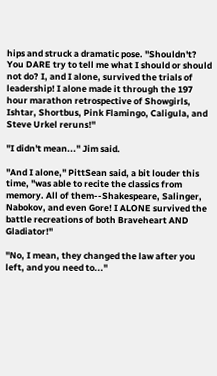hips and struck a dramatic pose. "Shouldn't? You DARE try to tell me what I should or should not do? I, and I alone, survived the trials of leadership! I alone made it through the 197 hour marathon retrospective of Showgirls, Ishtar, Shortbus, Pink Flamingo, Caligula, and Steve Urkel reruns!"

"I didn't mean..." Jim said.

"And I alone," PittSean said, a bit louder this time, "was able to recite the classics from memory. All of them--Shakespeare, Salinger, Nabokov, and even Gore! I ALONE survived the battle recreations of both Braveheart AND Gladiator!"

"No, I mean, they changed the law after you left, and you need to..."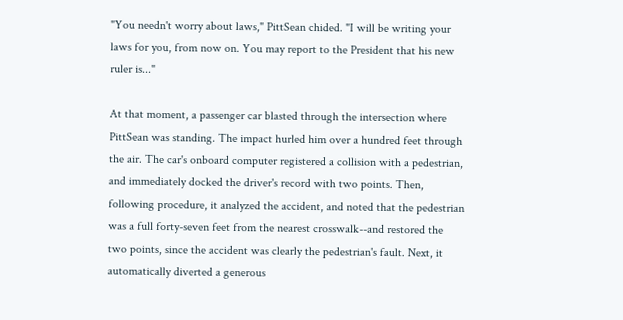"You needn't worry about laws," PittSean chided. "I will be writing your laws for you, from now on. You may report to the President that his new ruler is..."

At that moment, a passenger car blasted through the intersection where PittSean was standing. The impact hurled him over a hundred feet through the air. The car's onboard computer registered a collision with a pedestrian, and immediately docked the driver's record with two points. Then, following procedure, it analyzed the accident, and noted that the pedestrian was a full forty-seven feet from the nearest crosswalk--and restored the two points, since the accident was clearly the pedestrian's fault. Next, it automatically diverted a generous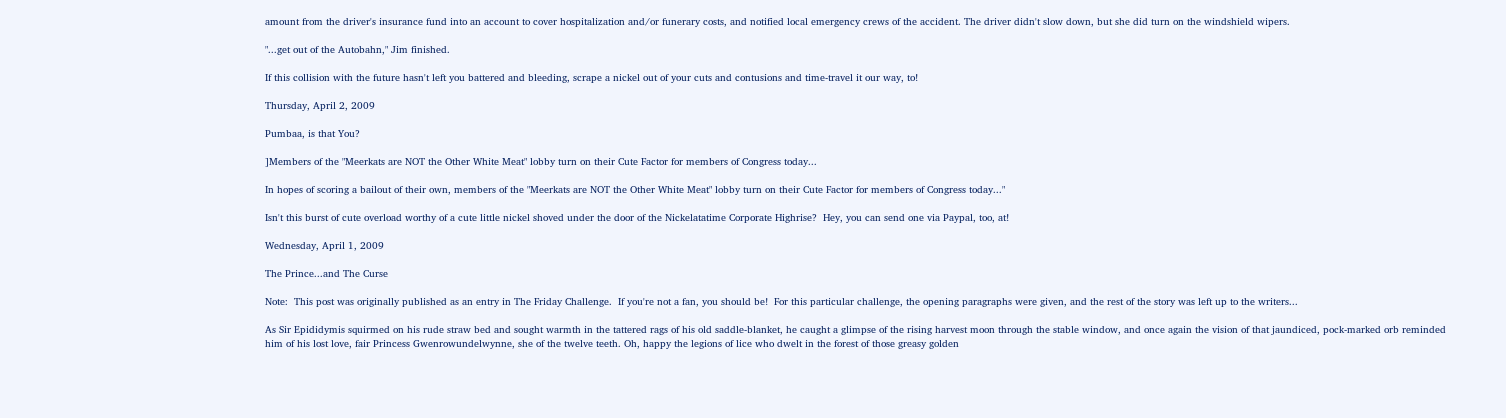amount from the driver's insurance fund into an account to cover hospitalization and/or funerary costs, and notified local emergency crews of the accident. The driver didn't slow down, but she did turn on the windshield wipers.

"...get out of the Autobahn," Jim finished.

If this collision with the future hasn't left you battered and bleeding, scrape a nickel out of your cuts and contusions and time-travel it our way, to!

Thursday, April 2, 2009

Pumbaa, is that You?

]Members of the "Meerkats are NOT the Other White Meat" lobby turn on their Cute Factor for members of Congress today...

In hopes of scoring a bailout of their own, members of the "Meerkats are NOT the Other White Meat" lobby turn on their Cute Factor for members of Congress today..."

Isn't this burst of cute overload worthy of a cute little nickel shoved under the door of the Nickelatatime Corporate Highrise?  Hey, you can send one via Paypal, too, at!

Wednesday, April 1, 2009

The Prince...and The Curse

Note:  This post was originally published as an entry in The Friday Challenge.  If you're not a fan, you should be!  For this particular challenge, the opening paragraphs were given, and the rest of the story was left up to the writers...

As Sir Epididymis squirmed on his rude straw bed and sought warmth in the tattered rags of his old saddle-blanket, he caught a glimpse of the rising harvest moon through the stable window, and once again the vision of that jaundiced, pock-marked orb reminded him of his lost love, fair Princess Gwenrowundelwynne, she of the twelve teeth. Oh, happy the legions of lice who dwelt in the forest of those greasy golden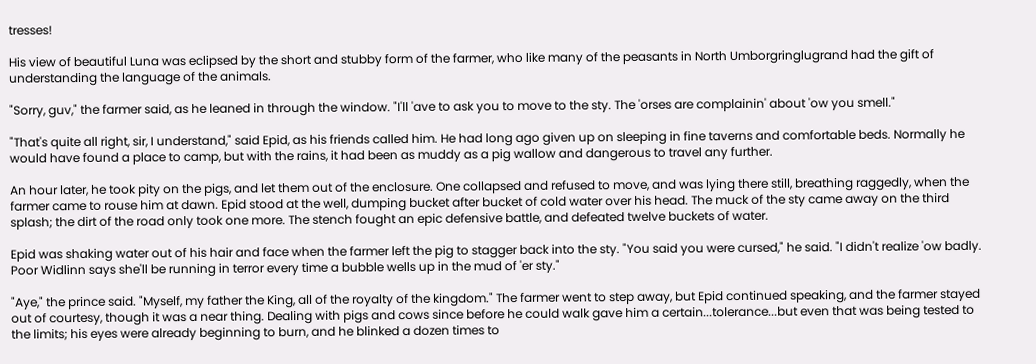tresses!

His view of beautiful Luna was eclipsed by the short and stubby form of the farmer, who like many of the peasants in North Umborgringlugrand had the gift of understanding the language of the animals.

"Sorry, guv," the farmer said, as he leaned in through the window. "I'll 'ave to ask you to move to the sty. The 'orses are complainin' about 'ow you smell."

"That's quite all right, sir, I understand," said Epid, as his friends called him. He had long ago given up on sleeping in fine taverns and comfortable beds. Normally he would have found a place to camp, but with the rains, it had been as muddy as a pig wallow and dangerous to travel any further.

An hour later, he took pity on the pigs, and let them out of the enclosure. One collapsed and refused to move, and was lying there still, breathing raggedly, when the farmer came to rouse him at dawn. Epid stood at the well, dumping bucket after bucket of cold water over his head. The muck of the sty came away on the third splash; the dirt of the road only took one more. The stench fought an epic defensive battle, and defeated twelve buckets of water.

Epid was shaking water out of his hair and face when the farmer left the pig to stagger back into the sty. "You said you were cursed," he said. "I didn't realize 'ow badly. Poor Widlinn says she'll be running in terror every time a bubble wells up in the mud of 'er sty."

"Aye," the prince said. "Myself, my father the King, all of the royalty of the kingdom." The farmer went to step away, but Epid continued speaking, and the farmer stayed out of courtesy, though it was a near thing. Dealing with pigs and cows since before he could walk gave him a certain...tolerance...but even that was being tested to the limits; his eyes were already beginning to burn, and he blinked a dozen times to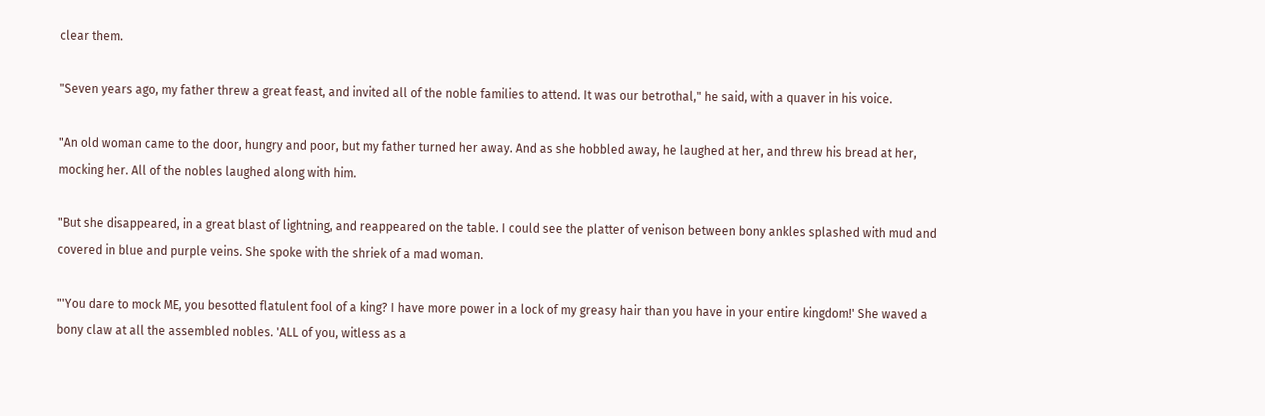clear them.

"Seven years ago, my father threw a great feast, and invited all of the noble families to attend. It was our betrothal," he said, with a quaver in his voice.

"An old woman came to the door, hungry and poor, but my father turned her away. And as she hobbled away, he laughed at her, and threw his bread at her, mocking her. All of the nobles laughed along with him.

"But she disappeared, in a great blast of lightning, and reappeared on the table. I could see the platter of venison between bony ankles splashed with mud and covered in blue and purple veins. She spoke with the shriek of a mad woman.

"'You dare to mock ME, you besotted flatulent fool of a king? I have more power in a lock of my greasy hair than you have in your entire kingdom!' She waved a bony claw at all the assembled nobles. 'ALL of you, witless as a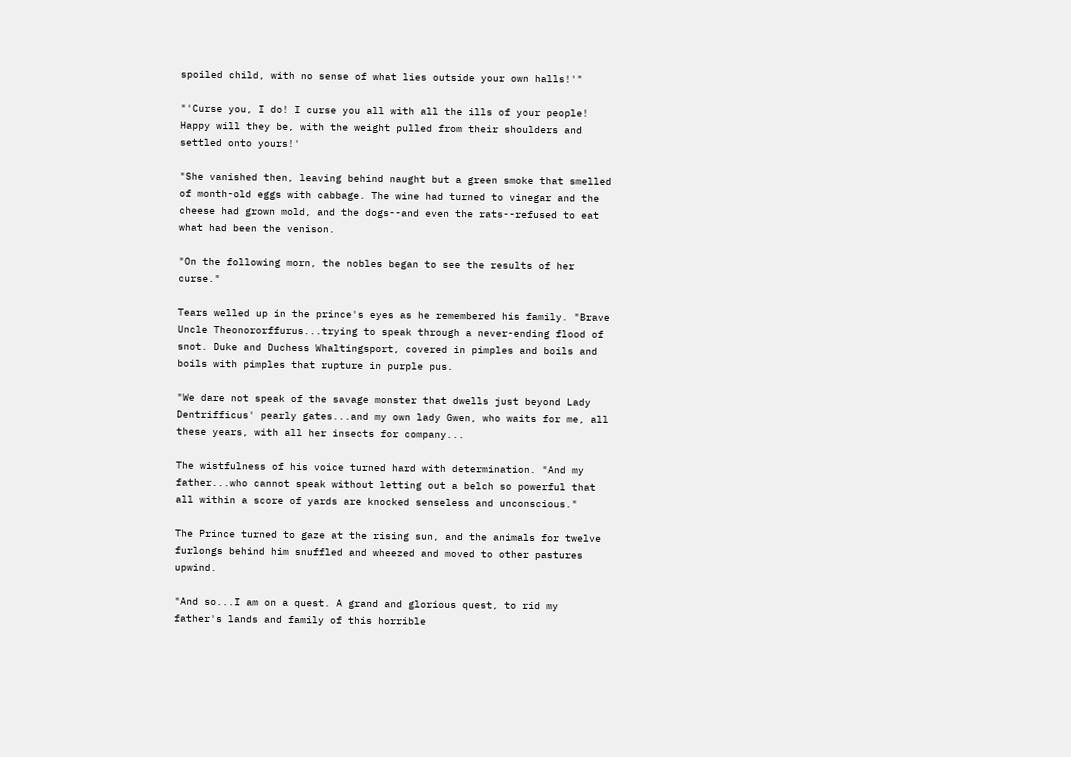spoiled child, with no sense of what lies outside your own halls!'"

"'Curse you, I do! I curse you all with all the ills of your people! Happy will they be, with the weight pulled from their shoulders and settled onto yours!'

"She vanished then, leaving behind naught but a green smoke that smelled of month-old eggs with cabbage. The wine had turned to vinegar and the cheese had grown mold, and the dogs--and even the rats--refused to eat what had been the venison.

"On the following morn, the nobles began to see the results of her curse."

Tears welled up in the prince's eyes as he remembered his family. "Brave Uncle Theonororffurus...trying to speak through a never-ending flood of snot. Duke and Duchess Whaltingsport, covered in pimples and boils and boils with pimples that rupture in purple pus.

"We dare not speak of the savage monster that dwells just beyond Lady Dentrifficus' pearly gates...and my own lady Gwen, who waits for me, all these years, with all her insects for company...

The wistfulness of his voice turned hard with determination. "And my father...who cannot speak without letting out a belch so powerful that all within a score of yards are knocked senseless and unconscious."

The Prince turned to gaze at the rising sun, and the animals for twelve furlongs behind him snuffled and wheezed and moved to other pastures upwind.

"And so...I am on a quest. A grand and glorious quest, to rid my father's lands and family of this horrible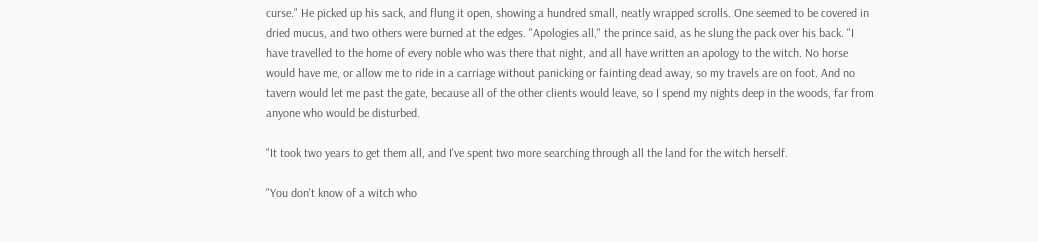curse." He picked up his sack, and flung it open, showing a hundred small, neatly wrapped scrolls. One seemed to be covered in dried mucus, and two others were burned at the edges. "Apologies all," the prince said, as he slung the pack over his back. "I have travelled to the home of every noble who was there that night, and all have written an apology to the witch. No horse would have me, or allow me to ride in a carriage without panicking or fainting dead away, so my travels are on foot. And no tavern would let me past the gate, because all of the other clients would leave, so I spend my nights deep in the woods, far from anyone who would be disturbed.

"It took two years to get them all, and I've spent two more searching through all the land for the witch herself.

"You don't know of a witch who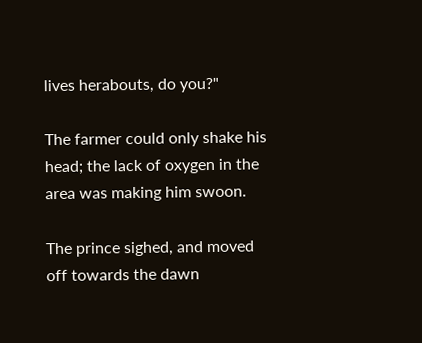lives herabouts, do you?"

The farmer could only shake his head; the lack of oxygen in the area was making him swoon.

The prince sighed, and moved off towards the dawn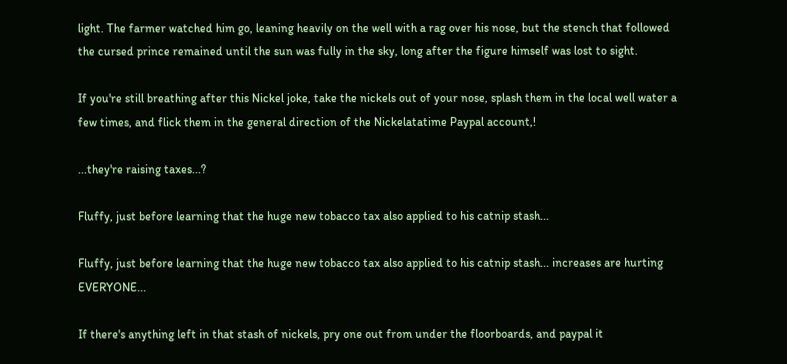light. The farmer watched him go, leaning heavily on the well with a rag over his nose, but the stench that followed the cursed prince remained until the sun was fully in the sky, long after the figure himself was lost to sight.

If you're still breathing after this Nickel joke, take the nickels out of your nose, splash them in the local well water a few times, and flick them in the general direction of the Nickelatatime Paypal account,!

...they're raising taxes...?

Fluffy, just before learning that the huge new tobacco tax also applied to his catnip stash...

Fluffy, just before learning that the huge new tobacco tax also applied to his catnip stash... increases are hurting EVERYONE...

If there's anything left in that stash of nickels, pry one out from under the floorboards, and paypal it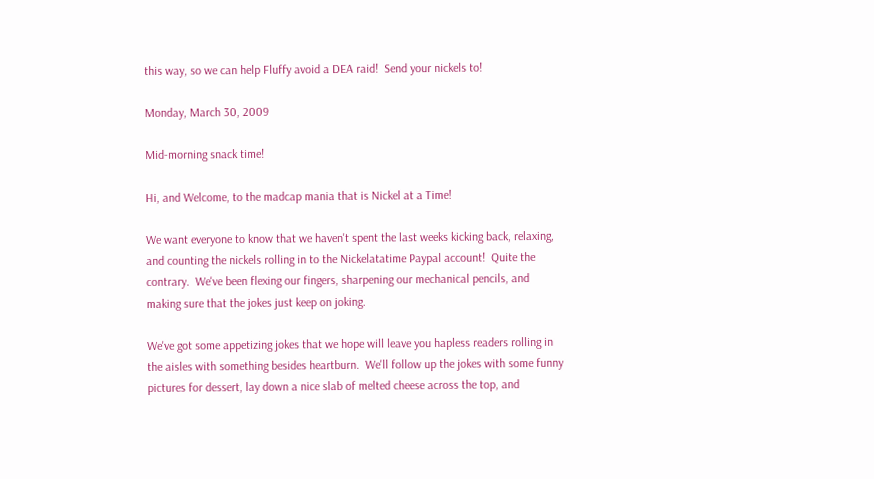this way, so we can help Fluffy avoid a DEA raid!  Send your nickels to!

Monday, March 30, 2009

Mid-morning snack time!

Hi, and Welcome, to the madcap mania that is Nickel at a Time!

We want everyone to know that we haven't spent the last weeks kicking back, relaxing, and counting the nickels rolling in to the Nickelatatime Paypal account!  Quite the contrary.  We've been flexing our fingers, sharpening our mechanical pencils, and making sure that the jokes just keep on joking.

We've got some appetizing jokes that we hope will leave you hapless readers rolling in the aisles with something besides heartburn.  We'll follow up the jokes with some funny pictures for dessert, lay down a nice slab of melted cheese across the top, and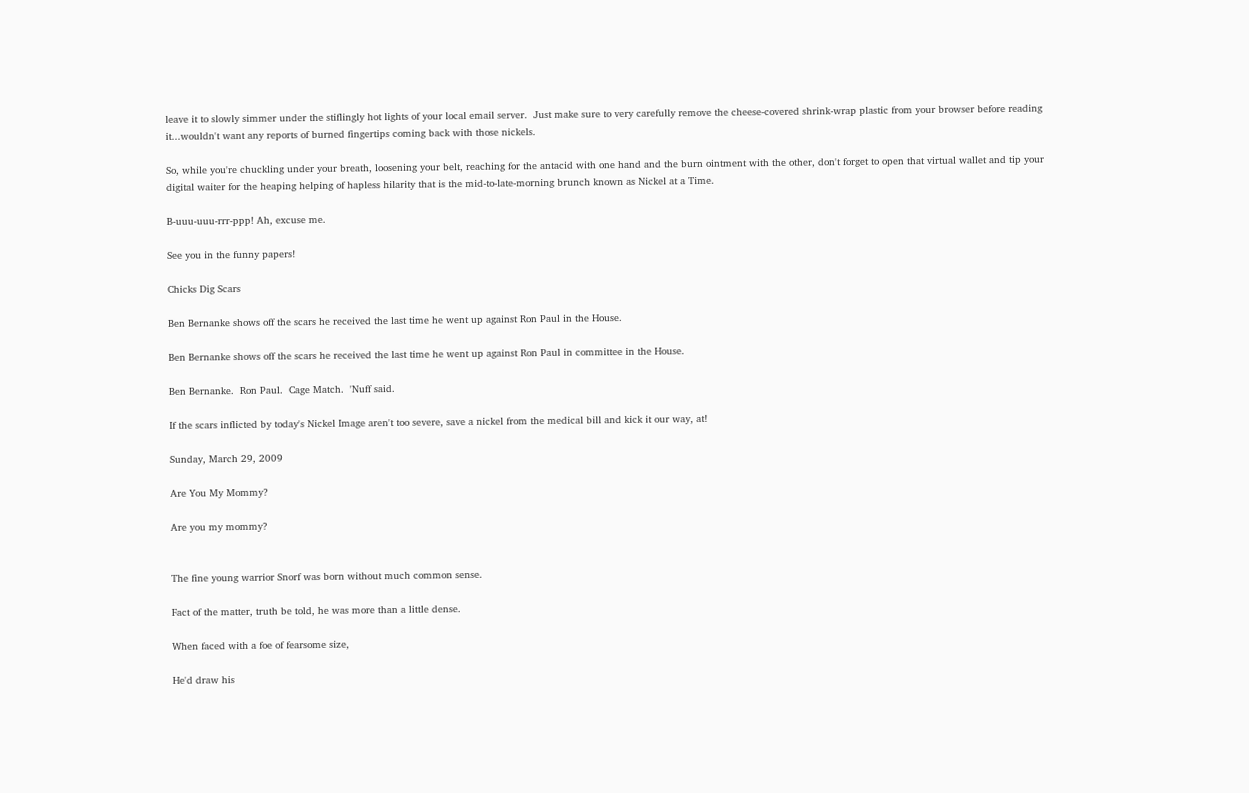leave it to slowly simmer under the stiflingly hot lights of your local email server.  Just make sure to very carefully remove the cheese-covered shrink-wrap plastic from your browser before reading it...wouldn't want any reports of burned fingertips coming back with those nickels.

So, while you're chuckling under your breath, loosening your belt, reaching for the antacid with one hand and the burn ointment with the other, don't forget to open that virtual wallet and tip your digital waiter for the heaping helping of hapless hilarity that is the mid-to-late-morning brunch known as Nickel at a Time.

B-uuu-uuu-rrr-ppp! Ah, excuse me.

See you in the funny papers!

Chicks Dig Scars

Ben Bernanke shows off the scars he received the last time he went up against Ron Paul in the House.

Ben Bernanke shows off the scars he received the last time he went up against Ron Paul in committee in the House.

Ben Bernanke.  Ron Paul.  Cage Match.  'Nuff said.

If the scars inflicted by today's Nickel Image aren't too severe, save a nickel from the medical bill and kick it our way, at!

Sunday, March 29, 2009

Are You My Mommy?

Are you my mommy?


The fine young warrior Snorf was born without much common sense.

Fact of the matter, truth be told, he was more than a little dense.

When faced with a foe of fearsome size,

He'd draw his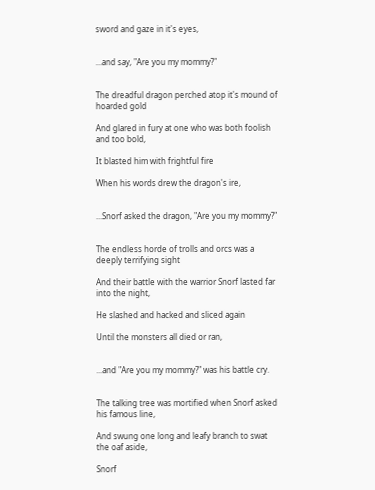sword and gaze in it's eyes,


...and say, "Are you my mommy?"


The dreadful dragon perched atop it's mound of hoarded gold

And glared in fury at one who was both foolish and too bold,

It blasted him with frightful fire

When his words drew the dragon's ire,


...Snorf asked the dragon, "Are you my mommy?"


The endless horde of trolls and orcs was a deeply terrifying sight

And their battle with the warrior Snorf lasted far into the night,

He slashed and hacked and sliced again

Until the monsters all died or ran,


...and "Are you my mommy?" was his battle cry.


The talking tree was mortified when Snorf asked his famous line,

And swung one long and leafy branch to swat the oaf aside,

Snorf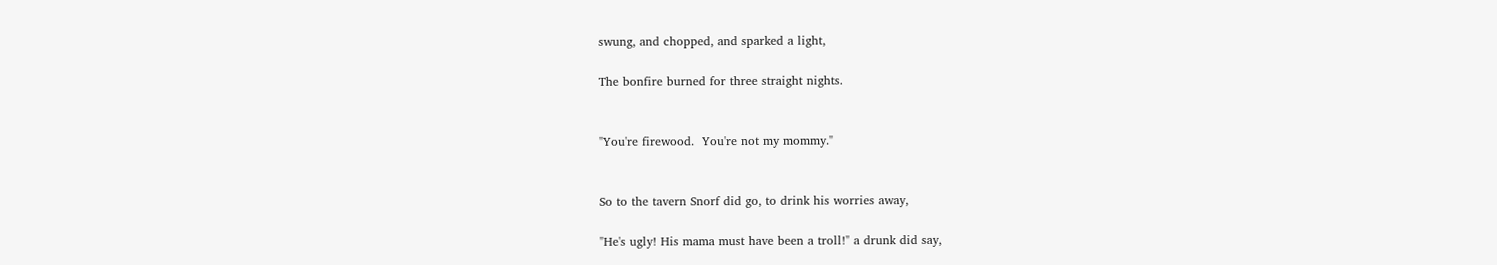swung, and chopped, and sparked a light,

The bonfire burned for three straight nights.


"You're firewood.  You're not my mommy."


So to the tavern Snorf did go, to drink his worries away,

"He's ugly! His mama must have been a troll!" a drunk did say,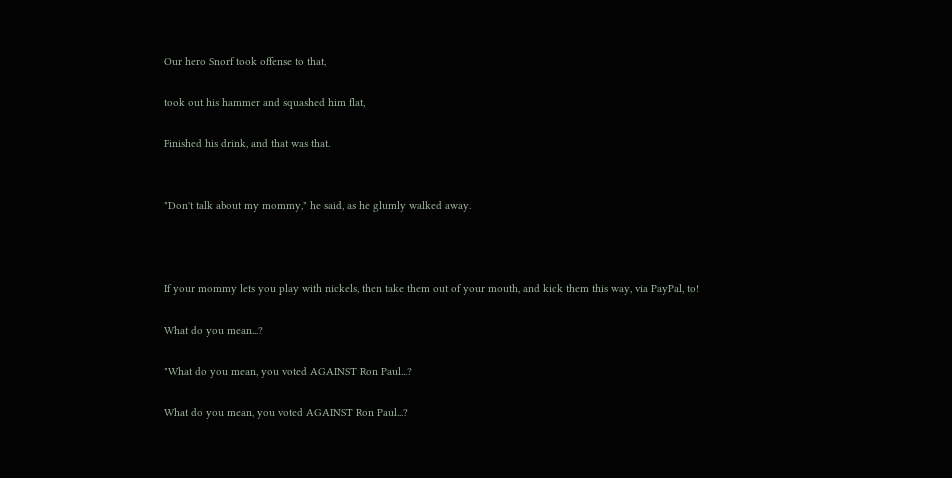Our hero Snorf took offense to that,

took out his hammer and squashed him flat,

Finished his drink, and that was that.


"Don't talk about my mommy," he said, as he glumly walked away.



If your mommy lets you play with nickels, then take them out of your mouth, and kick them this way, via PayPal, to!

What do you mean...?

"What do you mean, you voted AGAINST Ron Paul...?

What do you mean, you voted AGAINST Ron Paul...?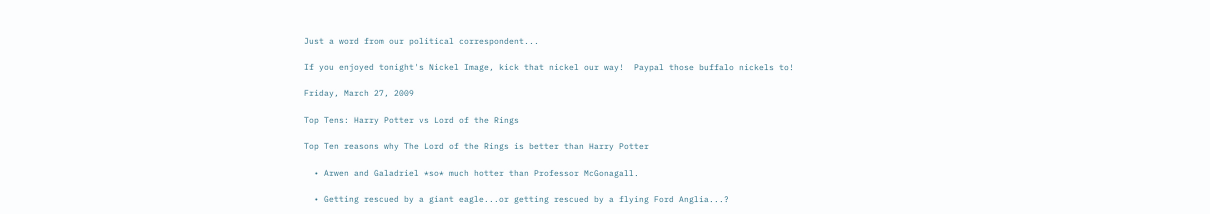Just a word from our political correspondent...

If you enjoyed tonight's Nickel Image, kick that nickel our way!  Paypal those buffalo nickels to!

Friday, March 27, 2009

Top Tens: Harry Potter vs Lord of the Rings

Top Ten reasons why The Lord of the Rings is better than Harry Potter

  • Arwen and Galadriel *so* much hotter than Professor McGonagall.

  • Getting rescued by a giant eagle...or getting rescued by a flying Ford Anglia...?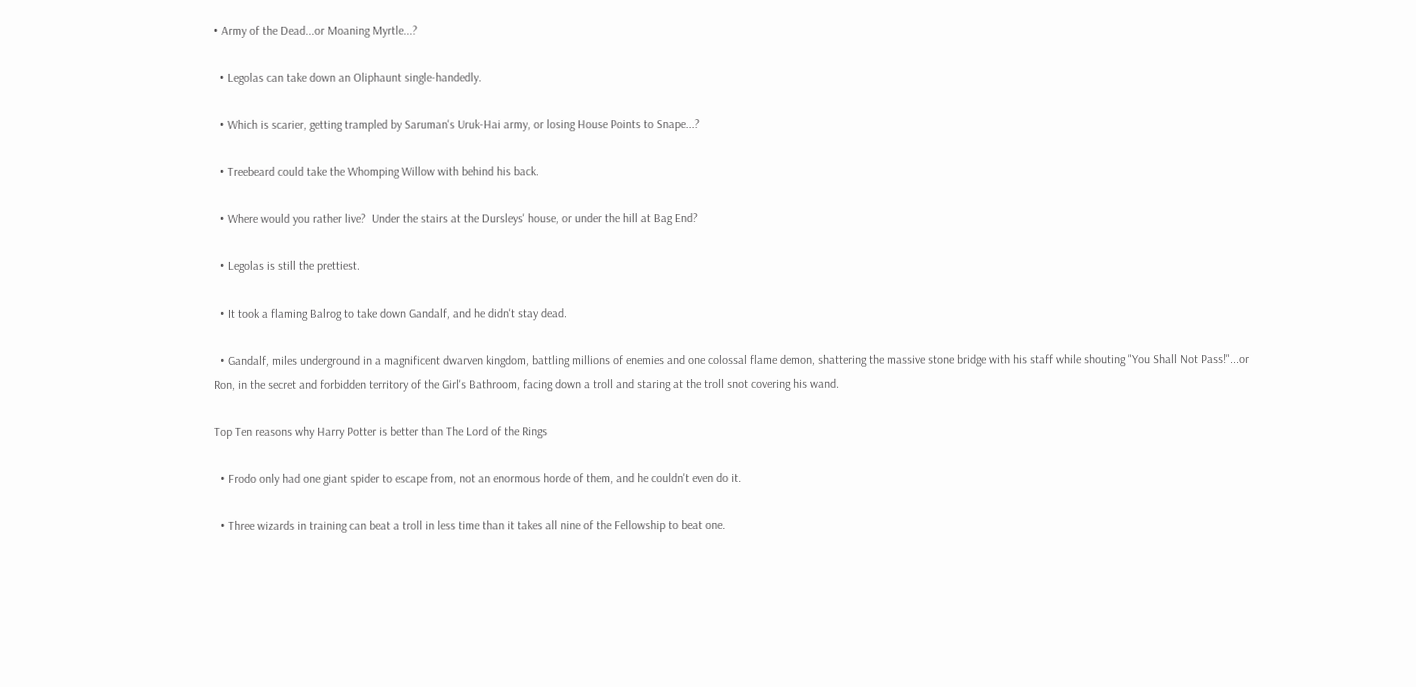• Army of the Dead...or Moaning Myrtle...?

  • Legolas can take down an Oliphaunt single-handedly.

  • Which is scarier, getting trampled by Saruman's Uruk-Hai army, or losing House Points to Snape...?

  • Treebeard could take the Whomping Willow with behind his back.

  • Where would you rather live?  Under the stairs at the Dursleys' house, or under the hill at Bag End?

  • Legolas is still the prettiest.

  • It took a flaming Balrog to take down Gandalf, and he didn't stay dead.

  • Gandalf, miles underground in a magnificent dwarven kingdom, battling millions of enemies and one colossal flame demon, shattering the massive stone bridge with his staff while shouting "You Shall Not Pass!"...or Ron, in the secret and forbidden territory of the Girl's Bathroom, facing down a troll and staring at the troll snot covering his wand.

Top Ten reasons why Harry Potter is better than The Lord of the Rings

  • Frodo only had one giant spider to escape from, not an enormous horde of them, and he couldn't even do it.

  • Three wizards in training can beat a troll in less time than it takes all nine of the Fellowship to beat one.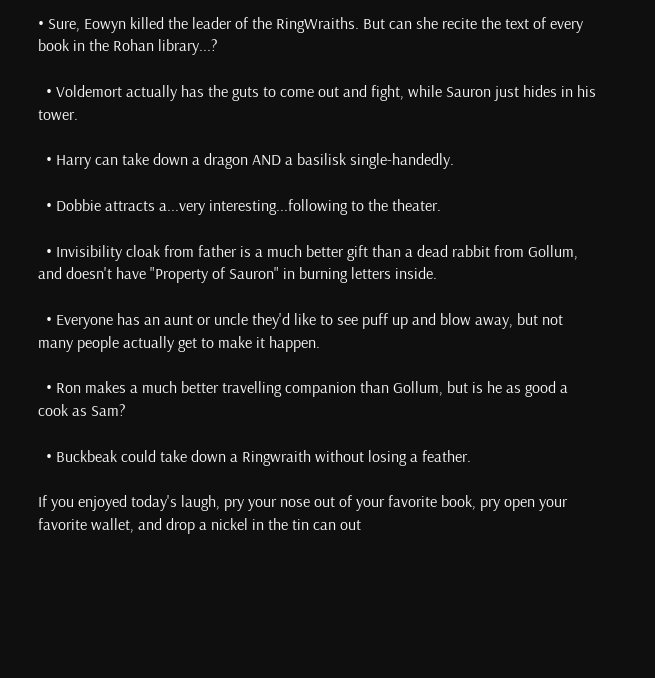• Sure, Eowyn killed the leader of the RingWraiths. But can she recite the text of every book in the Rohan library...?

  • Voldemort actually has the guts to come out and fight, while Sauron just hides in his tower.

  • Harry can take down a dragon AND a basilisk single-handedly.

  • Dobbie attracts a...very interesting...following to the theater.

  • Invisibility cloak from father is a much better gift than a dead rabbit from Gollum, and doesn't have "Property of Sauron" in burning letters inside.

  • Everyone has an aunt or uncle they'd like to see puff up and blow away, but not many people actually get to make it happen.

  • Ron makes a much better travelling companion than Gollum, but is he as good a cook as Sam?

  • Buckbeak could take down a Ringwraith without losing a feather.

If you enjoyed today's laugh, pry your nose out of your favorite book, pry open your favorite wallet, and drop a nickel in the tin can out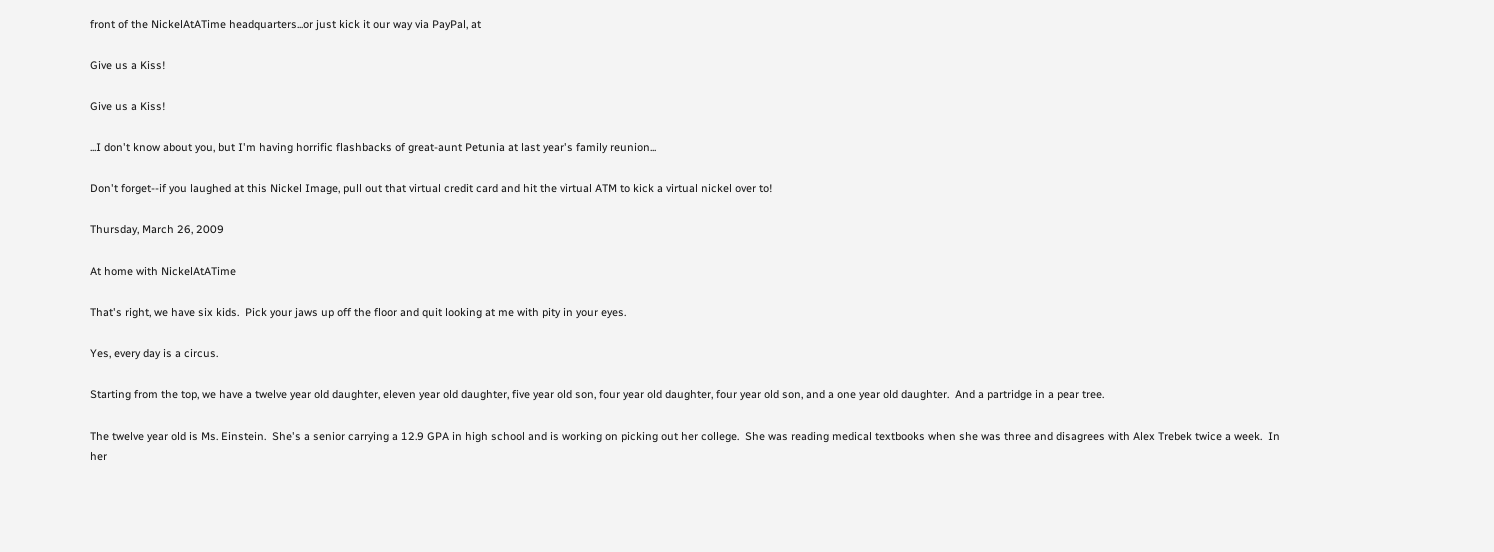front of the NickelAtATime headquarters...or just kick it our way via PayPal, at

Give us a Kiss!

Give us a Kiss!

...I don't know about you, but I'm having horrific flashbacks of great-aunt Petunia at last year's family reunion...

Don't forget--if you laughed at this Nickel Image, pull out that virtual credit card and hit the virtual ATM to kick a virtual nickel over to!

Thursday, March 26, 2009

At home with NickelAtATime

That's right, we have six kids.  Pick your jaws up off the floor and quit looking at me with pity in your eyes.

Yes, every day is a circus.

Starting from the top, we have a twelve year old daughter, eleven year old daughter, five year old son, four year old daughter, four year old son, and a one year old daughter.  And a partridge in a pear tree.

The twelve year old is Ms. Einstein.  She's a senior carrying a 12.9 GPA in high school and is working on picking out her college.  She was reading medical textbooks when she was three and disagrees with Alex Trebek twice a week.  In her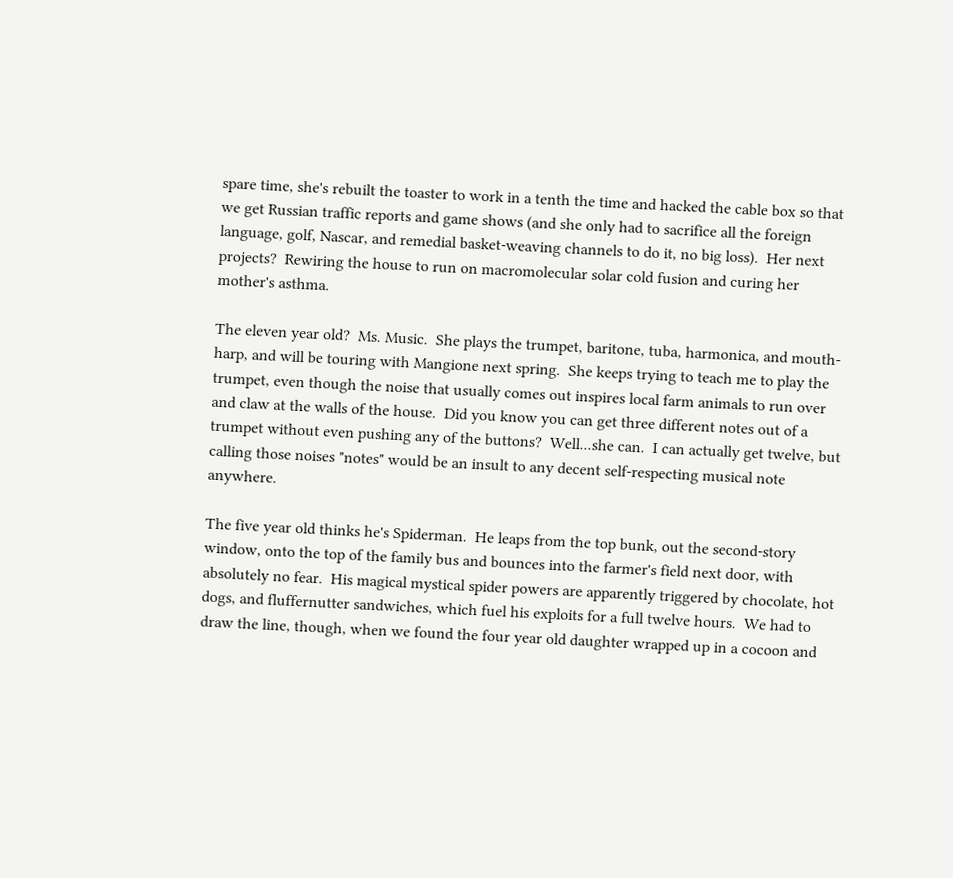spare time, she's rebuilt the toaster to work in a tenth the time and hacked the cable box so that we get Russian traffic reports and game shows (and she only had to sacrifice all the foreign language, golf, Nascar, and remedial basket-weaving channels to do it, no big loss).  Her next projects?  Rewiring the house to run on macromolecular solar cold fusion and curing her mother's asthma.

The eleven year old?  Ms. Music.  She plays the trumpet, baritone, tuba, harmonica, and mouth-harp, and will be touring with Mangione next spring.  She keeps trying to teach me to play the trumpet, even though the noise that usually comes out inspires local farm animals to run over and claw at the walls of the house.  Did you know you can get three different notes out of a trumpet without even pushing any of the buttons?  Well...she can.  I can actually get twelve, but calling those noises "notes" would be an insult to any decent self-respecting musical note anywhere.

The five year old thinks he's Spiderman.  He leaps from the top bunk, out the second-story window, onto the top of the family bus and bounces into the farmer's field next door, with absolutely no fear.  His magical mystical spider powers are apparently triggered by chocolate, hot dogs, and fluffernutter sandwiches, which fuel his exploits for a full twelve hours.  We had to draw the line, though, when we found the four year old daughter wrapped up in a cocoon and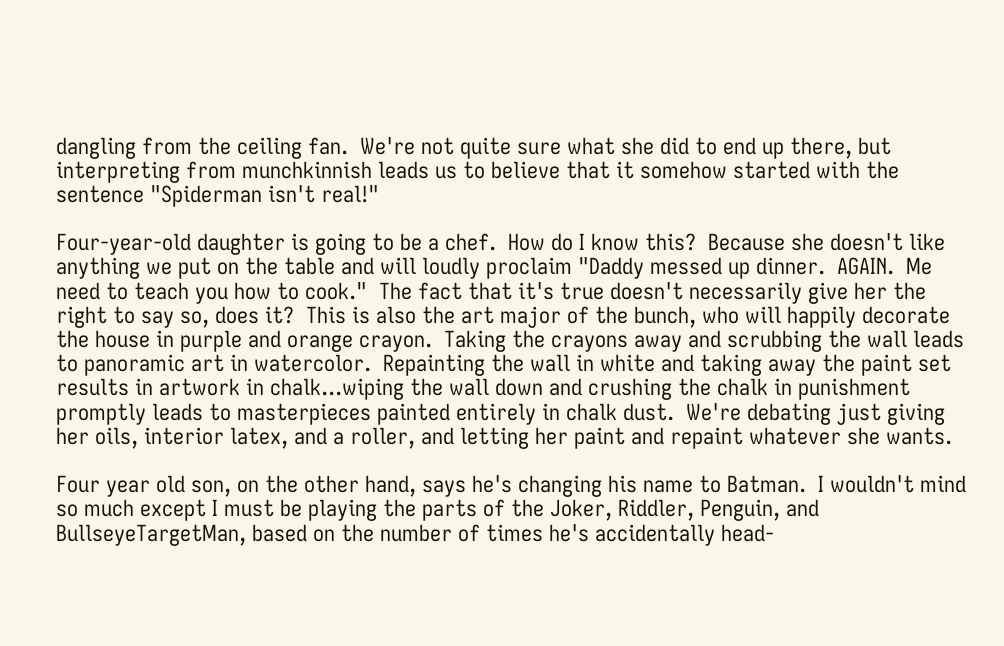dangling from the ceiling fan.  We're not quite sure what she did to end up there, but interpreting from munchkinnish leads us to believe that it somehow started with the sentence "Spiderman isn't real!"

Four-year-old daughter is going to be a chef.  How do I know this?  Because she doesn't like anything we put on the table and will loudly proclaim "Daddy messed up dinner.  AGAIN.  Me need to teach you how to cook."  The fact that it's true doesn't necessarily give her the right to say so, does it?  This is also the art major of the bunch, who will happily decorate the house in purple and orange crayon.  Taking the crayons away and scrubbing the wall leads to panoramic art in watercolor.  Repainting the wall in white and taking away the paint set results in artwork in chalk...wiping the wall down and crushing the chalk in punishment promptly leads to masterpieces painted entirely in chalk dust.  We're debating just giving her oils, interior latex, and a roller, and letting her paint and repaint whatever she wants.

Four year old son, on the other hand, says he's changing his name to Batman.  I wouldn't mind so much except I must be playing the parts of the Joker, Riddler, Penguin, and BullseyeTargetMan, based on the number of times he's accidentally head-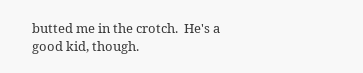butted me in the crotch.  He's a good kid, though.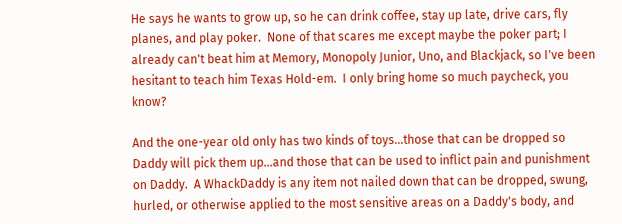He says he wants to grow up, so he can drink coffee, stay up late, drive cars, fly planes, and play poker.  None of that scares me except maybe the poker part; I already can't beat him at Memory, Monopoly Junior, Uno, and Blackjack, so I've been hesitant to teach him Texas Hold-em.  I only bring home so much paycheck, you know?

And the one-year old only has two kinds of toys...those that can be dropped so Daddy will pick them up...and those that can be used to inflict pain and punishment on Daddy.  A WhackDaddy is any item not nailed down that can be dropped, swung, hurled, or otherwise applied to the most sensitive areas on a Daddy's body, and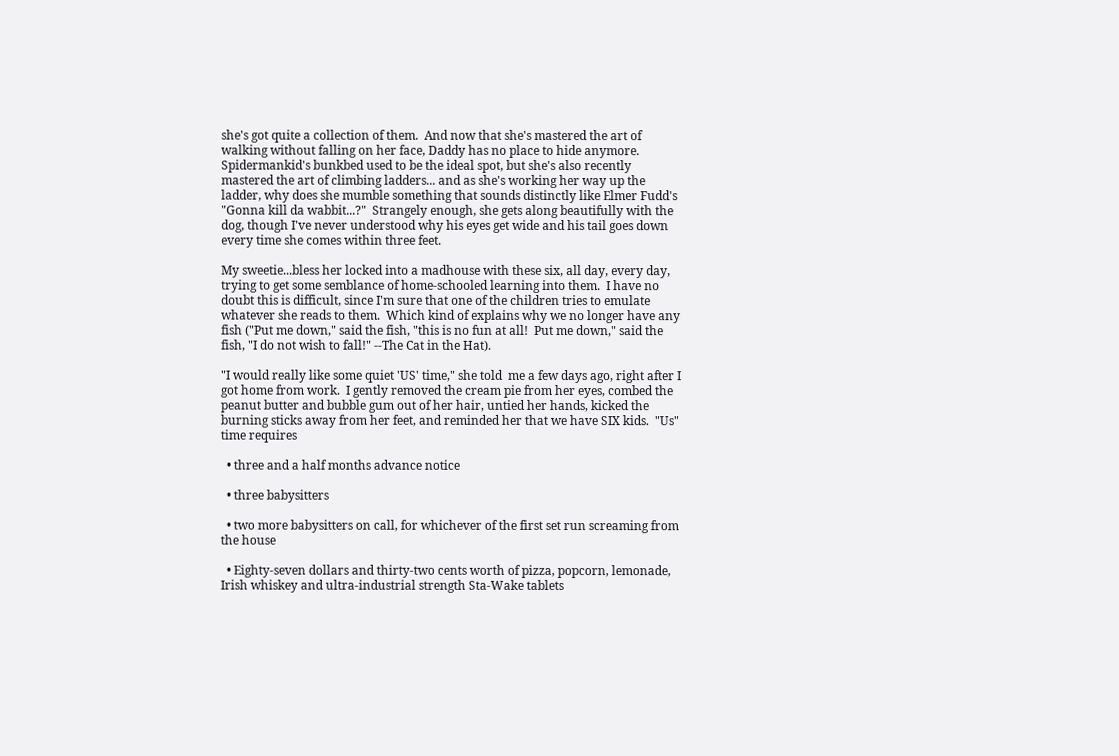she's got quite a collection of them.  And now that she's mastered the art of walking without falling on her face, Daddy has no place to hide anymore.  Spidermankid's bunkbed used to be the ideal spot, but she's also recently mastered the art of climbing ladders... and as she's working her way up the ladder, why does she mumble something that sounds distinctly like Elmer Fudd's "Gonna kill da wabbit...?"  Strangely enough, she gets along beautifully with the dog, though I've never understood why his eyes get wide and his tail goes down every time she comes within three feet.

My sweetie...bless her locked into a madhouse with these six, all day, every day, trying to get some semblance of home-schooled learning into them.  I have no doubt this is difficult, since I'm sure that one of the children tries to emulate whatever she reads to them.  Which kind of explains why we no longer have any fish ("Put me down," said the fish, "this is no fun at all!  Put me down," said the fish, "I do not wish to fall!" --The Cat in the Hat).

"I would really like some quiet 'US' time," she told  me a few days ago, right after I got home from work.  I gently removed the cream pie from her eyes, combed the peanut butter and bubble gum out of her hair, untied her hands, kicked the burning sticks away from her feet, and reminded her that we have SIX kids.  "Us" time requires

  • three and a half months advance notice

  • three babysitters

  • two more babysitters on call, for whichever of the first set run screaming from the house

  • Eighty-seven dollars and thirty-two cents worth of pizza, popcorn, lemonade, Irish whiskey and ultra-industrial strength Sta-Wake tablets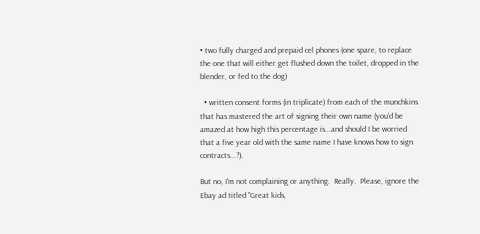• two fully charged and prepaid cel phones (one spare, to replace the one that will either get flushed down the toilet, dropped in the blender, or fed to the dog)

  • written consent forms (in triplicate) from each of the munchkins that has mastered the art of signing their own name (you'd be amazed at how high this percentage is...and should I be worried that a five year old with the same name I have knows how to sign contracts...?).

But no, I'm not complaining or anything.  Really.  Please, ignore the Ebay ad titled "Great kids,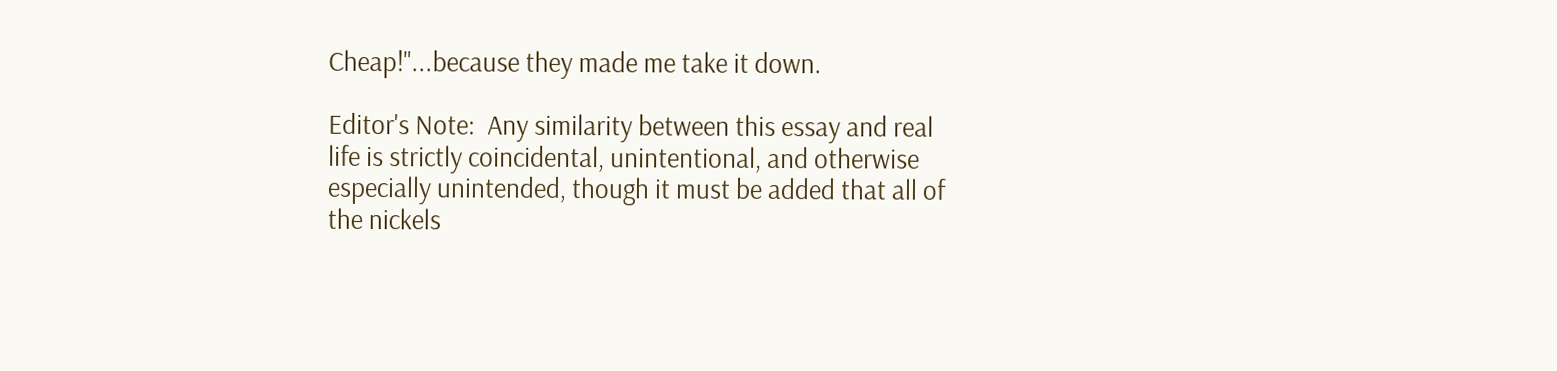Cheap!"...because they made me take it down.

Editor's Note:  Any similarity between this essay and real life is strictly coincidental, unintentional, and otherwise especially unintended, though it must be added that all of the nickels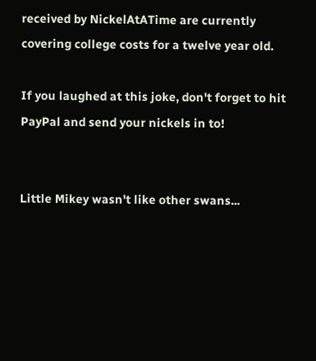received by NickelAtATime are currently covering college costs for a twelve year old.

If you laughed at this joke, don't forget to hit PayPal and send your nickels in to!


Little Mikey wasn't like other swans...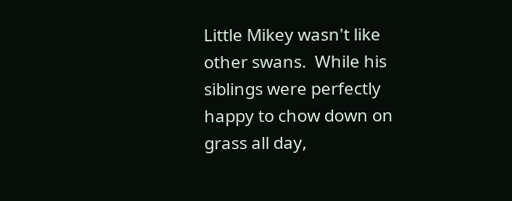Little Mikey wasn't like other swans.  While his siblings were perfectly happy to chow down on grass all day,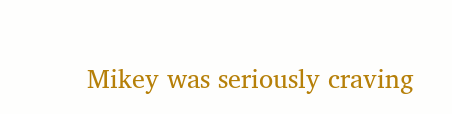Mikey was seriously craving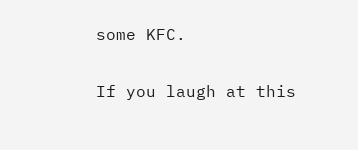some KFC.

If you laugh at this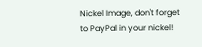Nickel Image, don't forget to PayPal in your nickel!